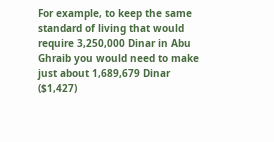For example, to keep the same standard of living that would require 3,250,000 Dinar in Abu Ghraib you would need to make just about 1,689,679 Dinar ($1,427)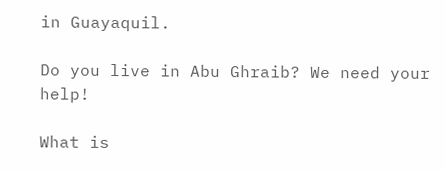in Guayaquil.

Do you live in Abu Ghraib? We need your help!

What is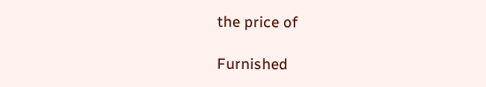the price of

Furnished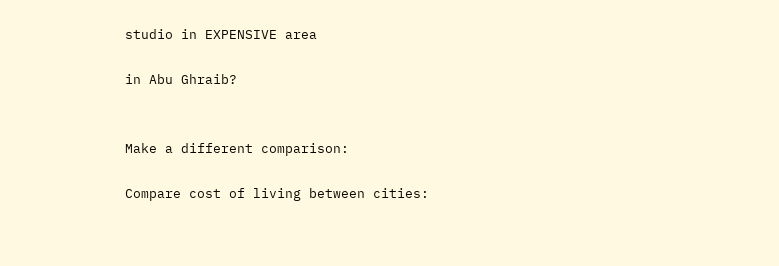studio in EXPENSIVE area

in Abu Ghraib?


Make a different comparison:

Compare cost of living between cities: